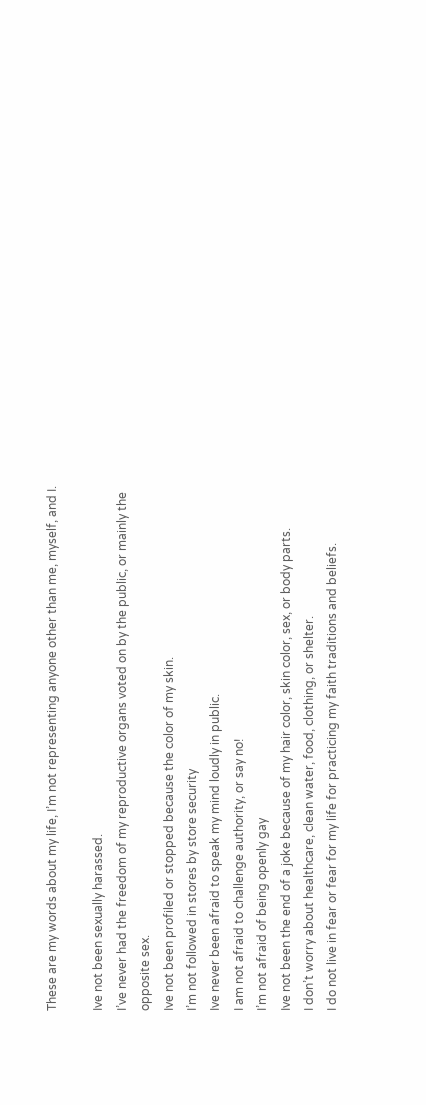These are my words about my life, I’m not representing anyone other than me, myself, and I.

Ive not been sexually harassed.
I’ve never had the freedom of my reproductive organs voted on by the public, or mainly the opposite sex.
Ive not been profiled or stopped because the color of my skin.
I’m not followed in stores by store security
Ive never been afraid to speak my mind loudly in public.
I am not afraid to challenge authority, or say no!
I’m not afraid of being openly gay
Ive not been the end of a joke because of my hair color, skin color, sex, or body parts.
I don’t worry about healthcare, clean water, food, clothing, or shelter.
I do not live in fear or fear for my life for practicing my faith traditions and beliefs.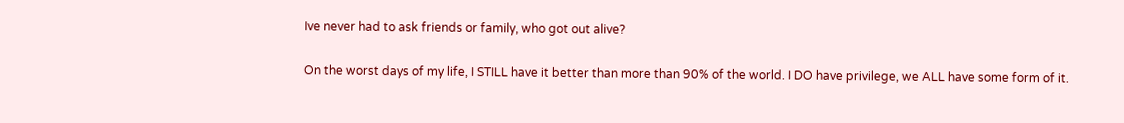Ive never had to ask friends or family, who got out alive?

On the worst days of my life, I STILL have it better than more than 90% of the world. I DO have privilege, we ALL have some form of it.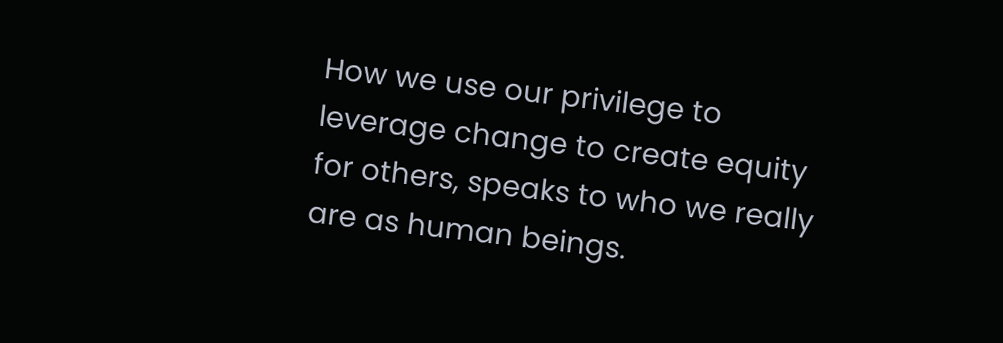How we use our privilege to leverage change to create equity for others, speaks to who we really are as human beings.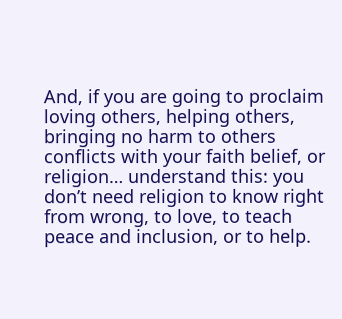And, if you are going to proclaim loving others, helping others, bringing no harm to others conflicts with your faith belief, or religion… understand this: you don’t need religion to know right from wrong, to love, to teach peace and inclusion, or to help.